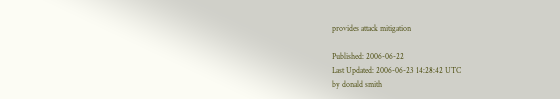provides attack mitigation

Published: 2006-06-22
Last Updated: 2006-06-23 14:28:42 UTC
by donald smith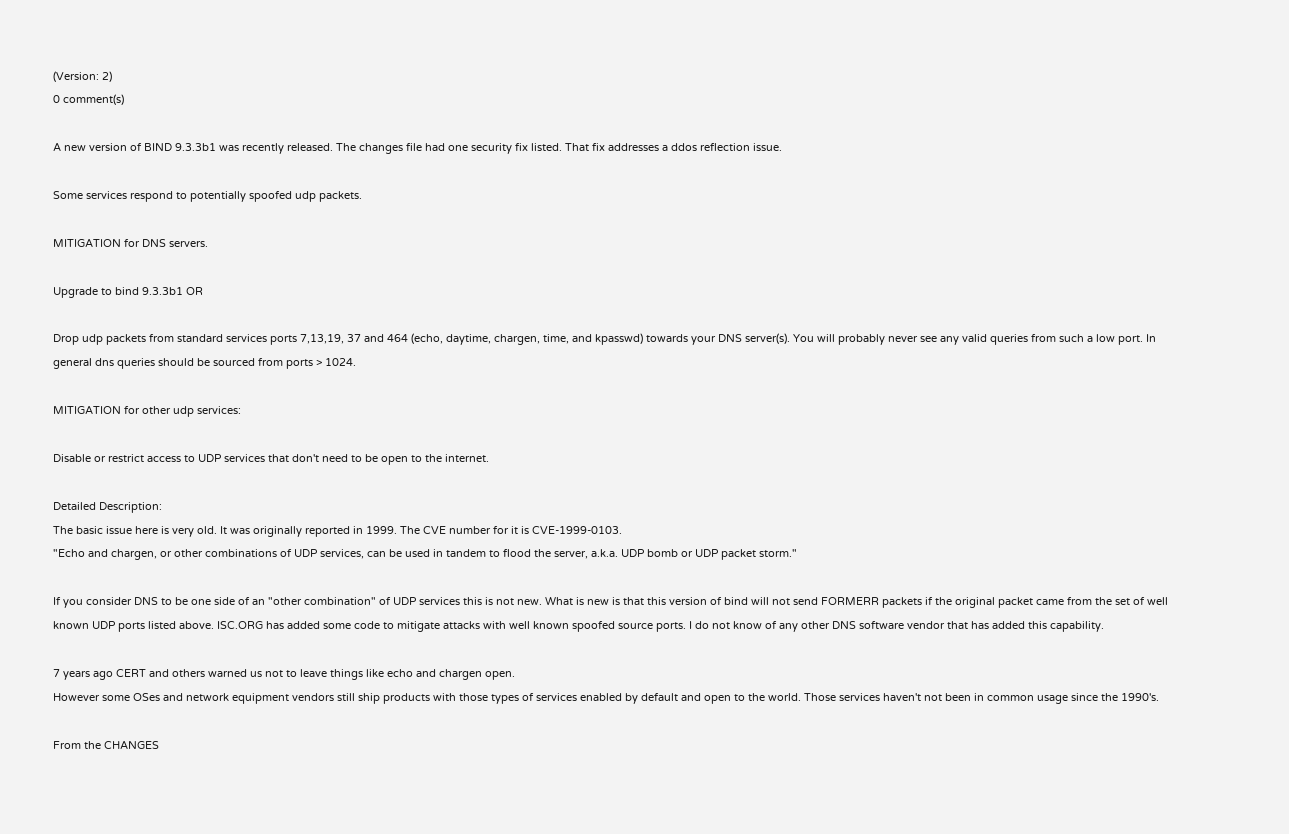(Version: 2)
0 comment(s)

A new version of BIND 9.3.3b1 was recently released. The changes file had one security fix listed. That fix addresses a ddos reflection issue.

Some services respond to potentially spoofed udp packets.

MITIGATION for DNS servers.

Upgrade to bind 9.3.3b1 OR

Drop udp packets from standard services ports 7,13,19, 37 and 464 (echo, daytime, chargen, time, and kpasswd) towards your DNS server(s). You will probably never see any valid queries from such a low port. In general dns queries should be sourced from ports > 1024.

MITIGATION for other udp services:

Disable or restrict access to UDP services that don't need to be open to the internet.

Detailed Description:
The basic issue here is very old. It was originally reported in 1999. The CVE number for it is CVE-1999-0103.
"Echo and chargen, or other combinations of UDP services, can be used in tandem to flood the server, a.k.a. UDP bomb or UDP packet storm."

If you consider DNS to be one side of an "other combination" of UDP services this is not new. What is new is that this version of bind will not send FORMERR packets if the original packet came from the set of well known UDP ports listed above. ISC.ORG has added some code to mitigate attacks with well known spoofed source ports. I do not know of any other DNS software vendor that has added this capability.

7 years ago CERT and others warned us not to leave things like echo and chargen open.
However some OSes and network equipment vendors still ship products with those types of services enabled by default and open to the world. Those services haven't not been in common usage since the 1990's.

From the CHANGES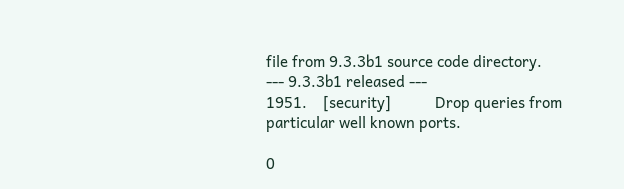file from 9.3.3b1 source code directory.
--- 9.3.3b1 released ---
1951.    [security]           Drop queries from particular well known ports.

0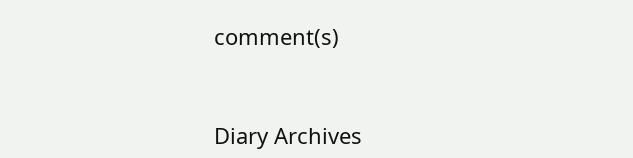comment(s)


Diary Archives